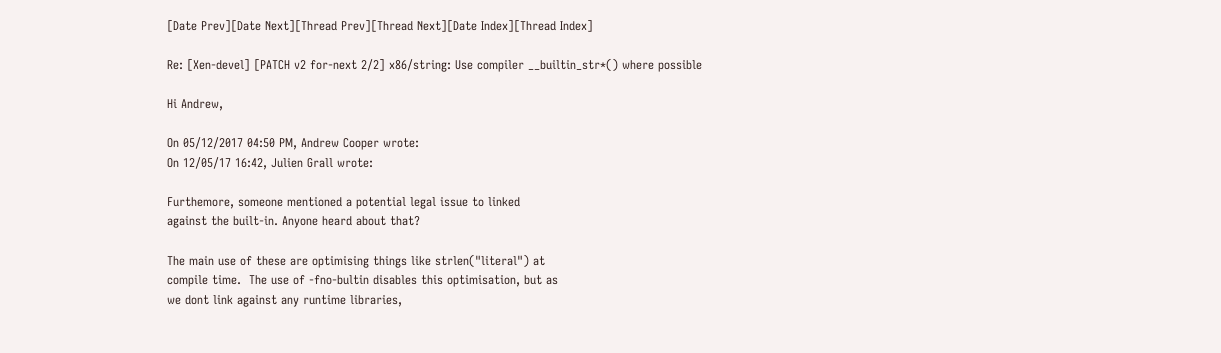[Date Prev][Date Next][Thread Prev][Thread Next][Date Index][Thread Index]

Re: [Xen-devel] [PATCH v2 for-next 2/2] x86/string: Use compiler __builtin_str*() where possible

Hi Andrew,

On 05/12/2017 04:50 PM, Andrew Cooper wrote:
On 12/05/17 16:42, Julien Grall wrote:

Furthemore, someone mentioned a potential legal issue to linked
against the built-in. Anyone heard about that?

The main use of these are optimising things like strlen("literal") at
compile time.  The use of -fno-bultin disables this optimisation, but as
we dont link against any runtime libraries,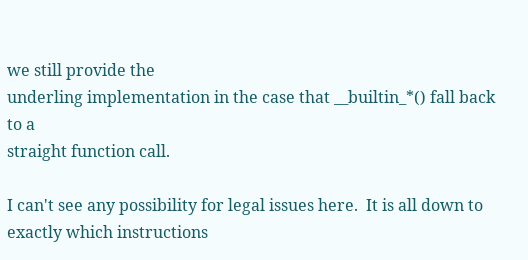we still provide the
underling implementation in the case that __builtin_*() fall back to a
straight function call.

I can't see any possibility for legal issues here.  It is all down to
exactly which instructions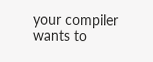your compiler wants to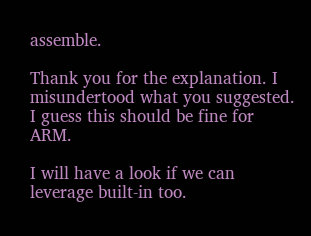assemble.

Thank you for the explanation. I misundertood what you suggested. I guess this should be fine for ARM.

I will have a look if we can leverage built-in too.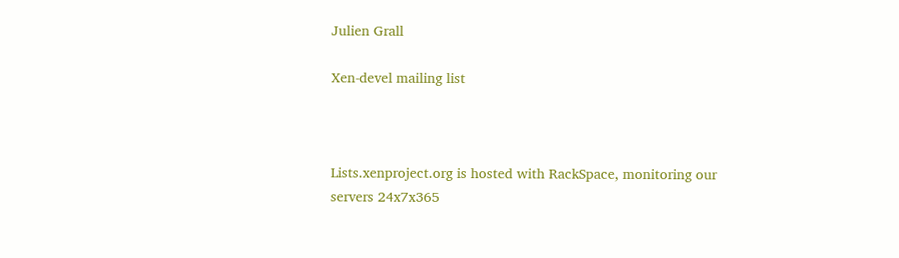Julien Grall

Xen-devel mailing list



Lists.xenproject.org is hosted with RackSpace, monitoring our
servers 24x7x365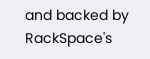and backed by RackSpace's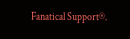Fanatical Support®.